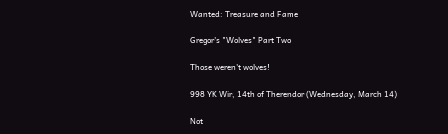Wanted: Treasure and Fame

Gregor's "Wolves" Part Two

Those weren't wolves!

998 YK Wir, 14th of Therendor (Wednesday, March 14)

Not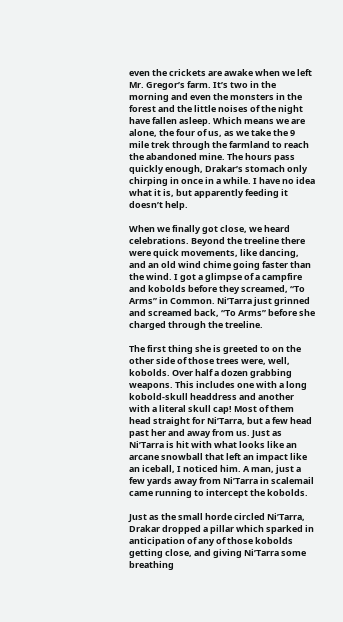even the crickets are awake when we left Mr. Gregor’s farm. It’s two in the morning and even the monsters in the forest and the little noises of the night have fallen asleep. Which means we are alone, the four of us, as we take the 9 mile trek through the farmland to reach the abandoned mine. The hours pass quickly enough, Drakar’s stomach only chirping in once in a while. I have no idea what it is, but apparently feeding it doesn’t help.

When we finally got close, we heard celebrations. Beyond the treeline there were quick movements, like dancing, and an old wind chime going faster than the wind. I got a glimpse of a campfire and kobolds before they screamed, “To Arms” in Common. Ni’Tarra just grinned and screamed back, “To Arms” before she charged through the treeline.

The first thing she is greeted to on the other side of those trees were, well, kobolds. Over half a dozen grabbing weapons. This includes one with a long kobold-skull headdress and another with a literal skull cap! Most of them head straight for Ni’Tarra, but a few head past her and away from us. Just as Ni’Tarra is hit with what looks like an arcane snowball that left an impact like an iceball, I noticed him. A man, just a few yards away from Ni’Tarra in scalemail came running to intercept the kobolds.

Just as the small horde circled Ni’Tarra, Drakar dropped a pillar which sparked in anticipation of any of those kobolds getting close, and giving Ni’Tarra some breathing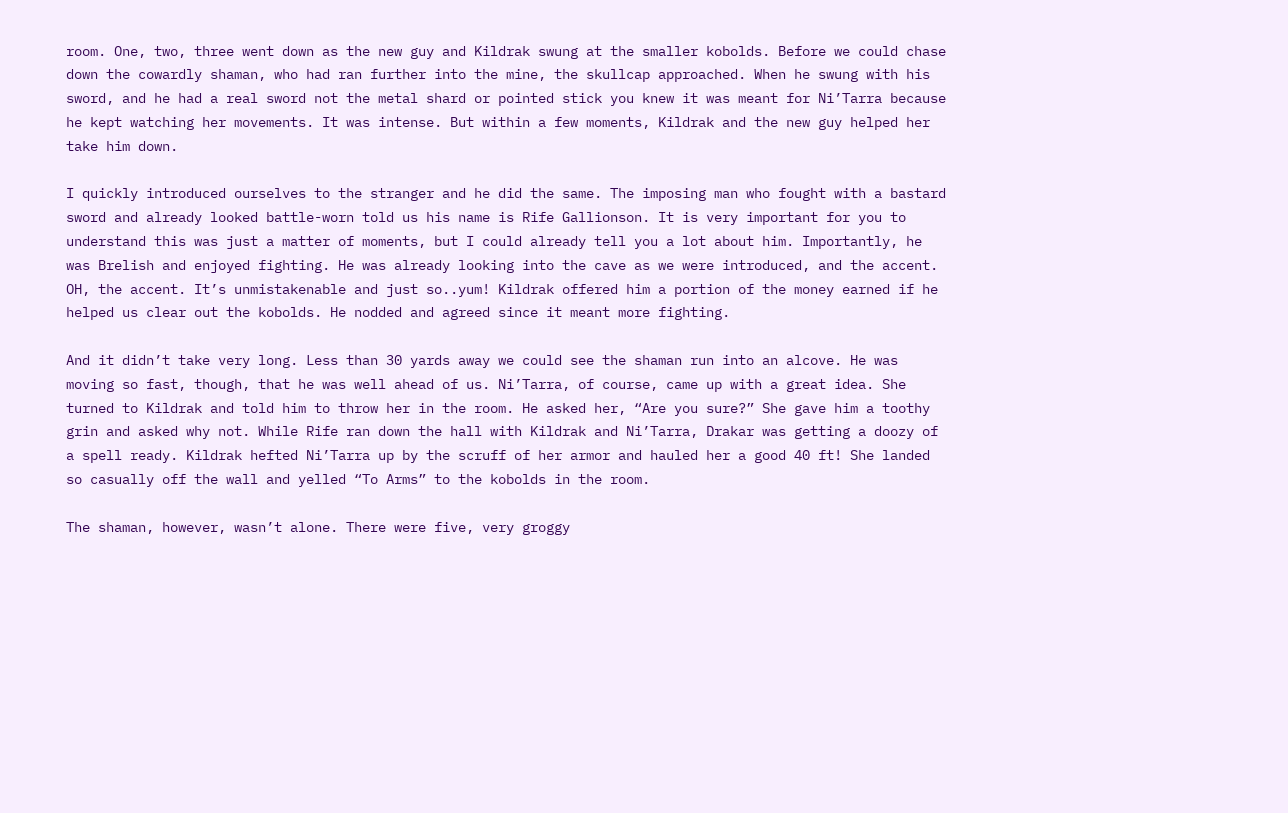room. One, two, three went down as the new guy and Kildrak swung at the smaller kobolds. Before we could chase down the cowardly shaman, who had ran further into the mine, the skullcap approached. When he swung with his sword, and he had a real sword not the metal shard or pointed stick you knew it was meant for Ni’Tarra because he kept watching her movements. It was intense. But within a few moments, Kildrak and the new guy helped her take him down.

I quickly introduced ourselves to the stranger and he did the same. The imposing man who fought with a bastard sword and already looked battle-worn told us his name is Rife Gallionson. It is very important for you to understand this was just a matter of moments, but I could already tell you a lot about him. Importantly, he was Brelish and enjoyed fighting. He was already looking into the cave as we were introduced, and the accent. OH, the accent. It’s unmistakenable and just so..yum! Kildrak offered him a portion of the money earned if he helped us clear out the kobolds. He nodded and agreed since it meant more fighting.

And it didn’t take very long. Less than 30 yards away we could see the shaman run into an alcove. He was moving so fast, though, that he was well ahead of us. Ni’Tarra, of course, came up with a great idea. She turned to Kildrak and told him to throw her in the room. He asked her, “Are you sure?” She gave him a toothy grin and asked why not. While Rife ran down the hall with Kildrak and Ni’Tarra, Drakar was getting a doozy of a spell ready. Kildrak hefted Ni’Tarra up by the scruff of her armor and hauled her a good 40 ft! She landed so casually off the wall and yelled “To Arms” to the kobolds in the room.

The shaman, however, wasn’t alone. There were five, very groggy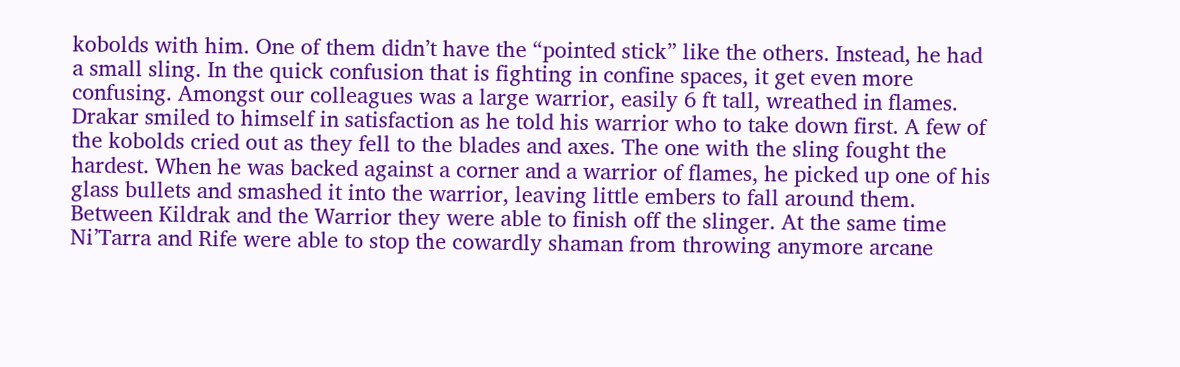kobolds with him. One of them didn’t have the “pointed stick” like the others. Instead, he had a small sling. In the quick confusion that is fighting in confine spaces, it get even more confusing. Amongst our colleagues was a large warrior, easily 6 ft tall, wreathed in flames. Drakar smiled to himself in satisfaction as he told his warrior who to take down first. A few of the kobolds cried out as they fell to the blades and axes. The one with the sling fought the hardest. When he was backed against a corner and a warrior of flames, he picked up one of his glass bullets and smashed it into the warrior, leaving little embers to fall around them. Between Kildrak and the Warrior they were able to finish off the slinger. At the same time Ni’Tarra and Rife were able to stop the cowardly shaman from throwing anymore arcane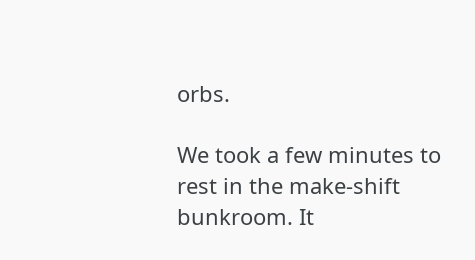orbs.

We took a few minutes to rest in the make-shift bunkroom. It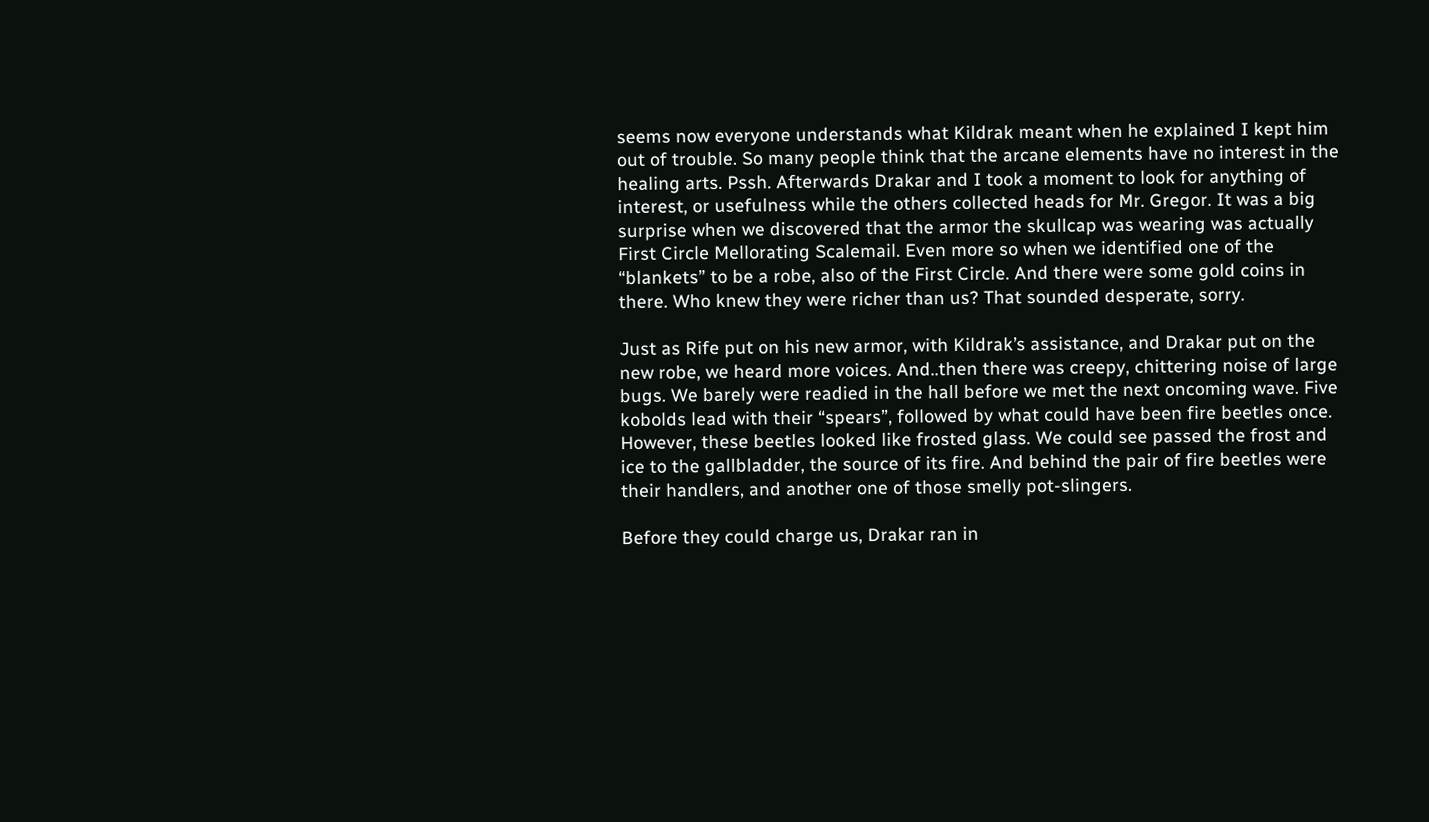seems now everyone understands what Kildrak meant when he explained I kept him out of trouble. So many people think that the arcane elements have no interest in the healing arts. Pssh. Afterwards Drakar and I took a moment to look for anything of interest, or usefulness while the others collected heads for Mr. Gregor. It was a big surprise when we discovered that the armor the skullcap was wearing was actually First Circle Mellorating Scalemail. Even more so when we identified one of the “blankets” to be a robe, also of the First Circle. And there were some gold coins in there. Who knew they were richer than us? That sounded desperate, sorry.

Just as Rife put on his new armor, with Kildrak’s assistance, and Drakar put on the new robe, we heard more voices. And..then there was creepy, chittering noise of large bugs. We barely were readied in the hall before we met the next oncoming wave. Five kobolds lead with their “spears”, followed by what could have been fire beetles once. However, these beetles looked like frosted glass. We could see passed the frost and ice to the gallbladder, the source of its fire. And behind the pair of fire beetles were their handlers, and another one of those smelly pot-slingers.

Before they could charge us, Drakar ran in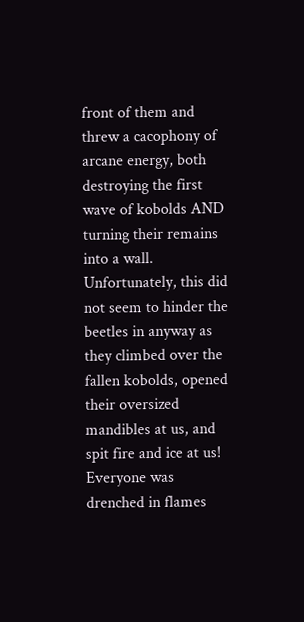front of them and threw a cacophony of arcane energy, both destroying the first wave of kobolds AND turning their remains into a wall. Unfortunately, this did not seem to hinder the beetles in anyway as they climbed over the fallen kobolds, opened their oversized mandibles at us, and spit fire and ice at us! Everyone was drenched in flames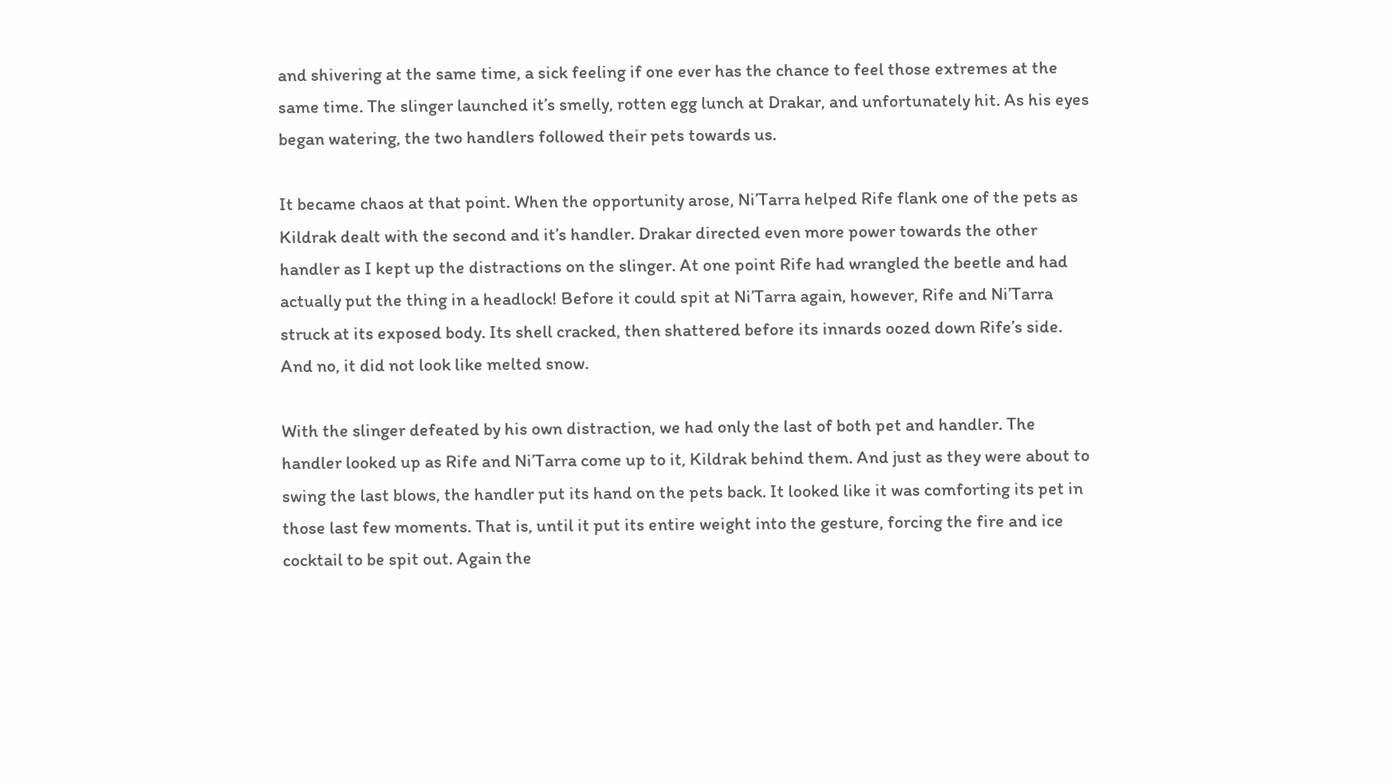and shivering at the same time, a sick feeling if one ever has the chance to feel those extremes at the same time. The slinger launched it’s smelly, rotten egg lunch at Drakar, and unfortunately hit. As his eyes began watering, the two handlers followed their pets towards us.

It became chaos at that point. When the opportunity arose, Ni’Tarra helped Rife flank one of the pets as Kildrak dealt with the second and it’s handler. Drakar directed even more power towards the other handler as I kept up the distractions on the slinger. At one point Rife had wrangled the beetle and had actually put the thing in a headlock! Before it could spit at Ni’Tarra again, however, Rife and Ni’Tarra struck at its exposed body. Its shell cracked, then shattered before its innards oozed down Rife’s side. And no, it did not look like melted snow.

With the slinger defeated by his own distraction, we had only the last of both pet and handler. The handler looked up as Rife and Ni’Tarra come up to it, Kildrak behind them. And just as they were about to swing the last blows, the handler put its hand on the pets back. It looked like it was comforting its pet in those last few moments. That is, until it put its entire weight into the gesture, forcing the fire and ice cocktail to be spit out. Again the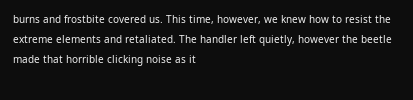burns and frostbite covered us. This time, however, we knew how to resist the extreme elements and retaliated. The handler left quietly, however the beetle made that horrible clicking noise as it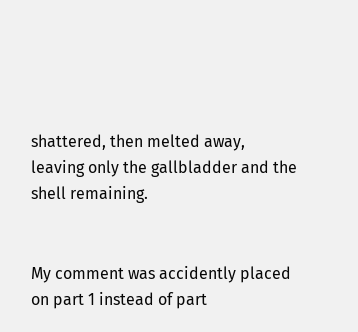shattered, then melted away, leaving only the gallbladder and the shell remaining.


My comment was accidently placed on part 1 instead of part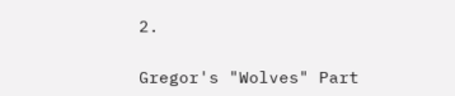2.

Gregor's "Wolves" Part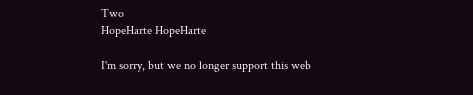Two
HopeHarte HopeHarte

I'm sorry, but we no longer support this web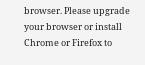browser. Please upgrade your browser or install Chrome or Firefox to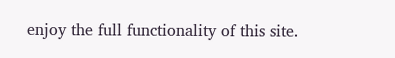enjoy the full functionality of this site.